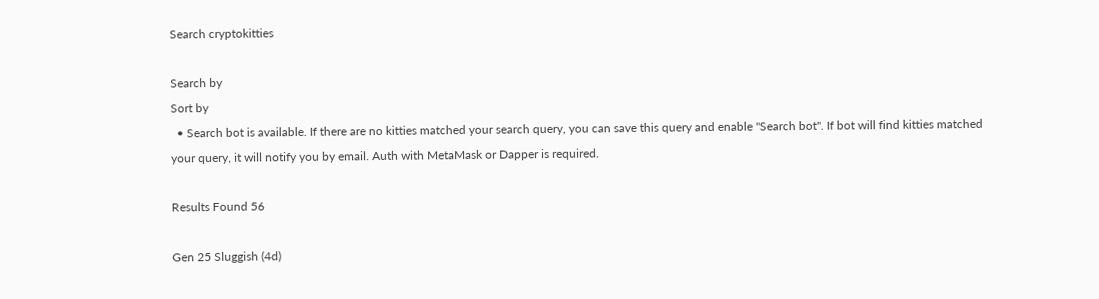Search cryptokitties

Search by
Sort by
  • Search bot is available. If there are no kitties matched your search query, you can save this query and enable "Search bot". If bot will find kitties matched your query, it will notify you by email. Auth with MetaMask or Dapper is required.

Results Found 56

Gen 25 Sluggish (4d)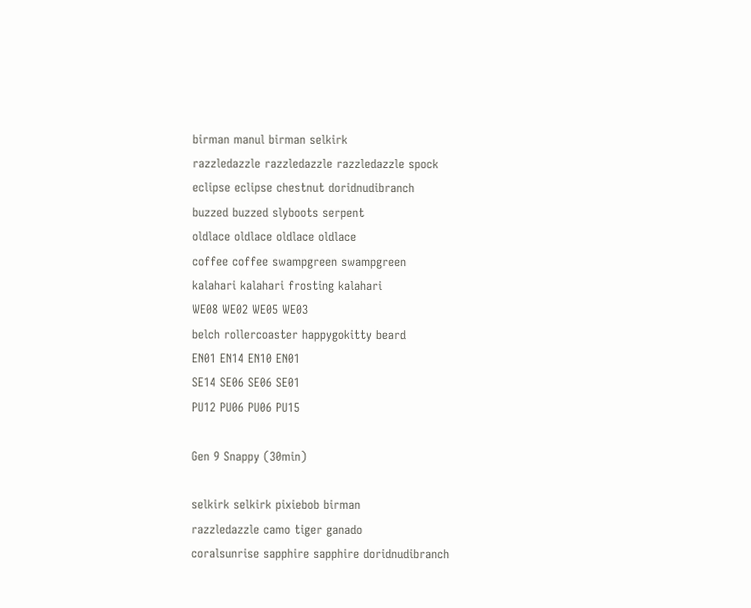birman manul birman selkirk
razzledazzle razzledazzle razzledazzle spock
eclipse eclipse chestnut doridnudibranch
buzzed buzzed slyboots serpent
oldlace oldlace oldlace oldlace
coffee coffee swampgreen swampgreen
kalahari kalahari frosting kalahari
WE08 WE02 WE05 WE03
belch rollercoaster happygokitty beard
EN01 EN14 EN10 EN01
SE14 SE06 SE06 SE01
PU12 PU06 PU06 PU15

Gen 9 Snappy (30min)

selkirk selkirk pixiebob birman
razzledazzle camo tiger ganado
coralsunrise sapphire sapphire doridnudibranch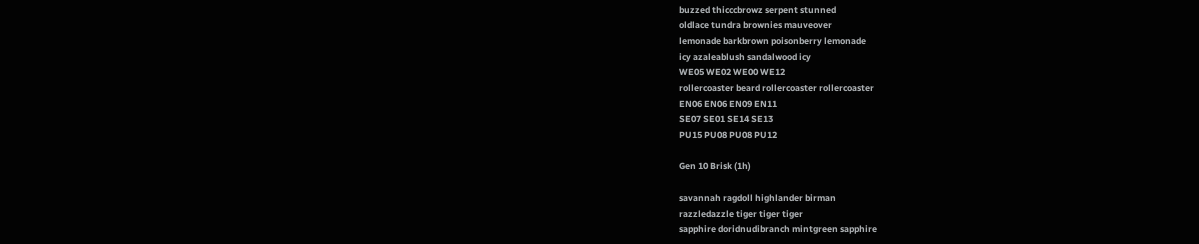buzzed thicccbrowz serpent stunned
oldlace tundra brownies mauveover
lemonade barkbrown poisonberry lemonade
icy azaleablush sandalwood icy
WE05 WE02 WE00 WE12
rollercoaster beard rollercoaster rollercoaster
EN06 EN06 EN09 EN11
SE07 SE01 SE14 SE13
PU15 PU08 PU08 PU12

Gen 10 Brisk (1h)

savannah ragdoll highlander birman
razzledazzle tiger tiger tiger
sapphire doridnudibranch mintgreen sapphire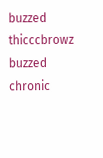buzzed thicccbrowz buzzed chronic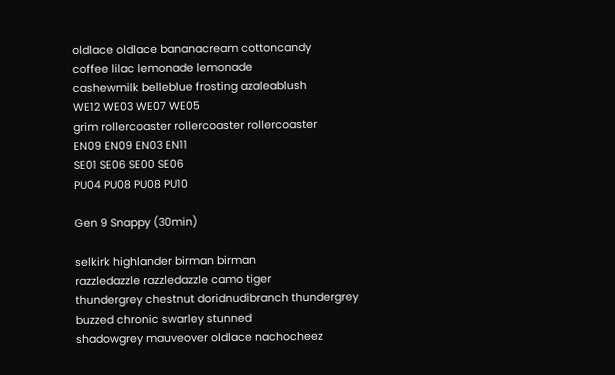oldlace oldlace bananacream cottoncandy
coffee lilac lemonade lemonade
cashewmilk belleblue frosting azaleablush
WE12 WE03 WE07 WE05
grim rollercoaster rollercoaster rollercoaster
EN09 EN09 EN03 EN11
SE01 SE06 SE00 SE06
PU04 PU08 PU08 PU10

Gen 9 Snappy (30min)

selkirk highlander birman birman
razzledazzle razzledazzle camo tiger
thundergrey chestnut doridnudibranch thundergrey
buzzed chronic swarley stunned
shadowgrey mauveover oldlace nachocheez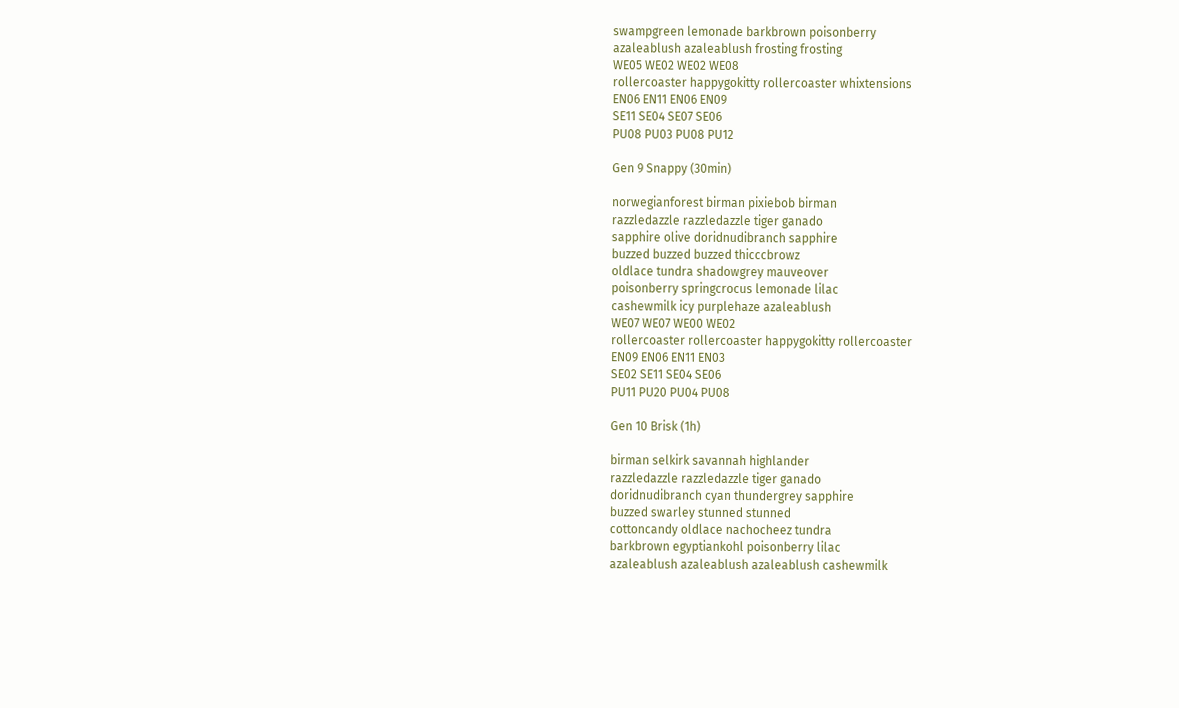swampgreen lemonade barkbrown poisonberry
azaleablush azaleablush frosting frosting
WE05 WE02 WE02 WE08
rollercoaster happygokitty rollercoaster whixtensions
EN06 EN11 EN06 EN09
SE11 SE04 SE07 SE06
PU08 PU03 PU08 PU12

Gen 9 Snappy (30min)

norwegianforest birman pixiebob birman
razzledazzle razzledazzle tiger ganado
sapphire olive doridnudibranch sapphire
buzzed buzzed buzzed thicccbrowz
oldlace tundra shadowgrey mauveover
poisonberry springcrocus lemonade lilac
cashewmilk icy purplehaze azaleablush
WE07 WE07 WE00 WE02
rollercoaster rollercoaster happygokitty rollercoaster
EN09 EN06 EN11 EN03
SE02 SE11 SE04 SE06
PU11 PU20 PU04 PU08

Gen 10 Brisk (1h)

birman selkirk savannah highlander
razzledazzle razzledazzle tiger ganado
doridnudibranch cyan thundergrey sapphire
buzzed swarley stunned stunned
cottoncandy oldlace nachocheez tundra
barkbrown egyptiankohl poisonberry lilac
azaleablush azaleablush azaleablush cashewmilk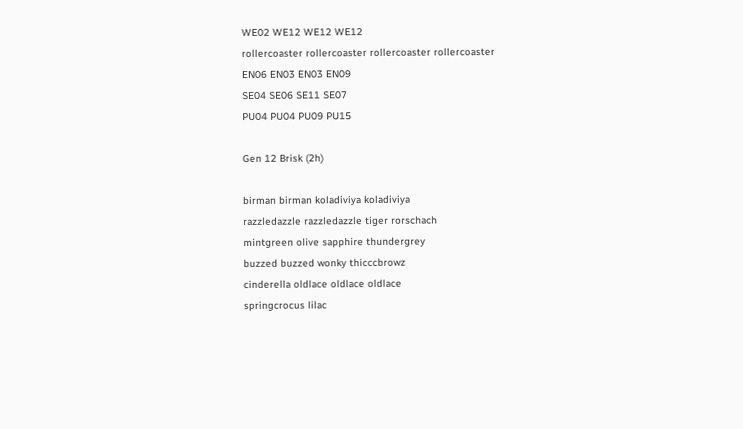WE02 WE12 WE12 WE12
rollercoaster rollercoaster rollercoaster rollercoaster
EN06 EN03 EN03 EN09
SE04 SE06 SE11 SE07
PU04 PU04 PU09 PU15

Gen 12 Brisk (2h)

birman birman koladiviya koladiviya
razzledazzle razzledazzle tiger rorschach
mintgreen olive sapphire thundergrey
buzzed buzzed wonky thicccbrowz
cinderella oldlace oldlace oldlace
springcrocus lilac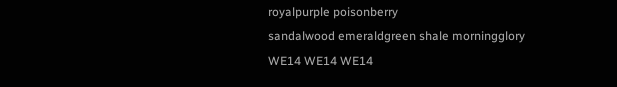royalpurple poisonberry
sandalwood emeraldgreen shale morningglory
WE14 WE14 WE14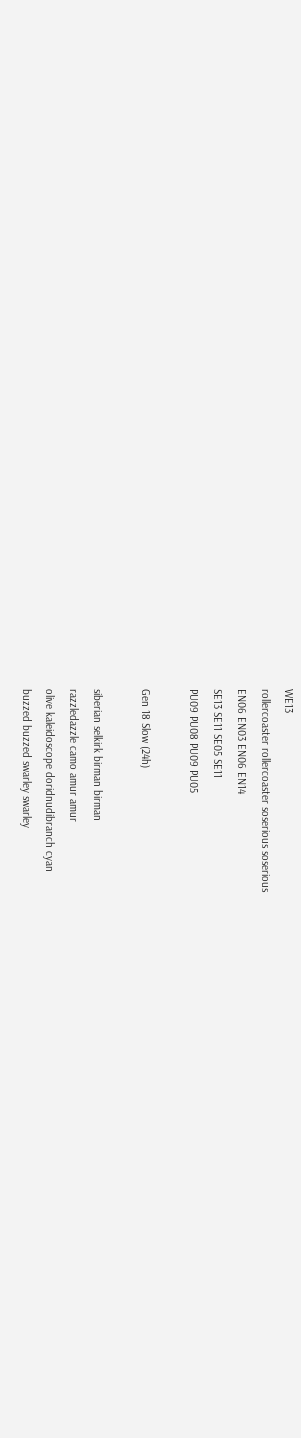WE13
rollercoaster rollercoaster soserious soserious
EN06 EN03 EN06 EN14
SE13 SE11 SE05 SE11
PU09 PU08 PU09 PU05

Gen 18 Slow (24h)

siberian selkirk birman birman
razzledazzle camo amur amur
olive kaleidoscope doridnudibranch cyan
buzzed buzzed swarley swarley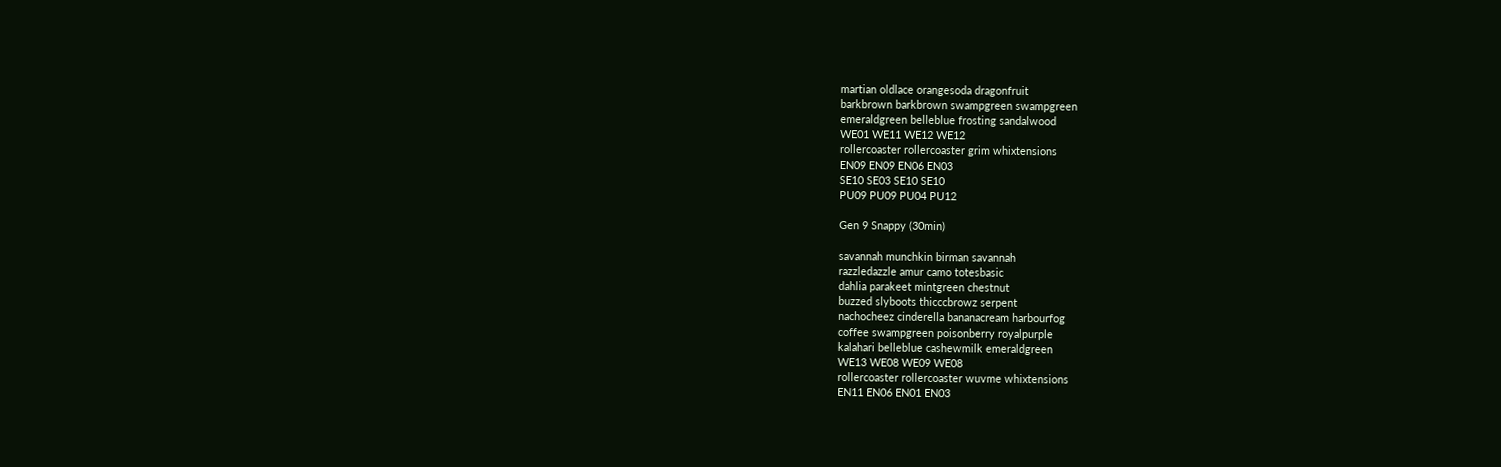martian oldlace orangesoda dragonfruit
barkbrown barkbrown swampgreen swampgreen
emeraldgreen belleblue frosting sandalwood
WE01 WE11 WE12 WE12
rollercoaster rollercoaster grim whixtensions
EN09 EN09 EN06 EN03
SE10 SE03 SE10 SE10
PU09 PU09 PU04 PU12

Gen 9 Snappy (30min)

savannah munchkin birman savannah
razzledazzle amur camo totesbasic
dahlia parakeet mintgreen chestnut
buzzed slyboots thicccbrowz serpent
nachocheez cinderella bananacream harbourfog
coffee swampgreen poisonberry royalpurple
kalahari belleblue cashewmilk emeraldgreen
WE13 WE08 WE09 WE08
rollercoaster rollercoaster wuvme whixtensions
EN11 EN06 EN01 EN03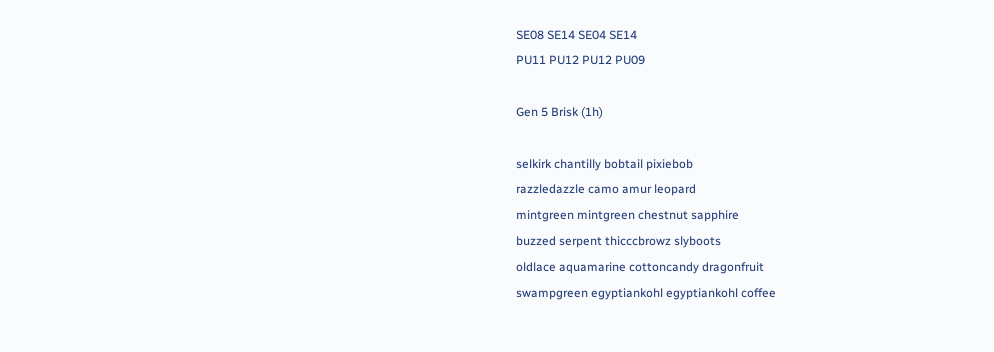SE08 SE14 SE04 SE14
PU11 PU12 PU12 PU09

Gen 5 Brisk (1h)

selkirk chantilly bobtail pixiebob
razzledazzle camo amur leopard
mintgreen mintgreen chestnut sapphire
buzzed serpent thicccbrowz slyboots
oldlace aquamarine cottoncandy dragonfruit
swampgreen egyptiankohl egyptiankohl coffee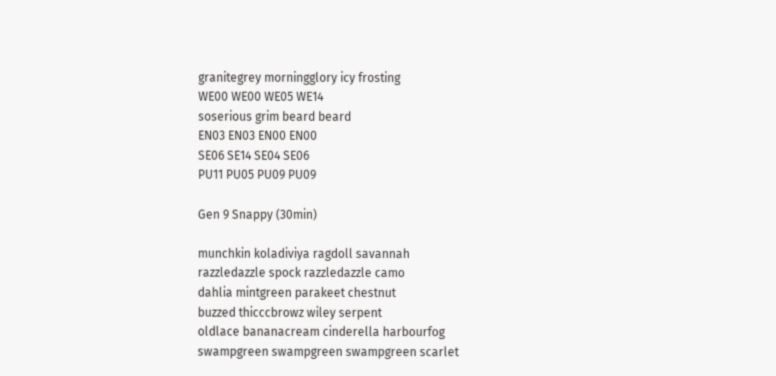granitegrey morningglory icy frosting
WE00 WE00 WE05 WE14
soserious grim beard beard
EN03 EN03 EN00 EN00
SE06 SE14 SE04 SE06
PU11 PU05 PU09 PU09

Gen 9 Snappy (30min)

munchkin koladiviya ragdoll savannah
razzledazzle spock razzledazzle camo
dahlia mintgreen parakeet chestnut
buzzed thicccbrowz wiley serpent
oldlace bananacream cinderella harbourfog
swampgreen swampgreen swampgreen scarlet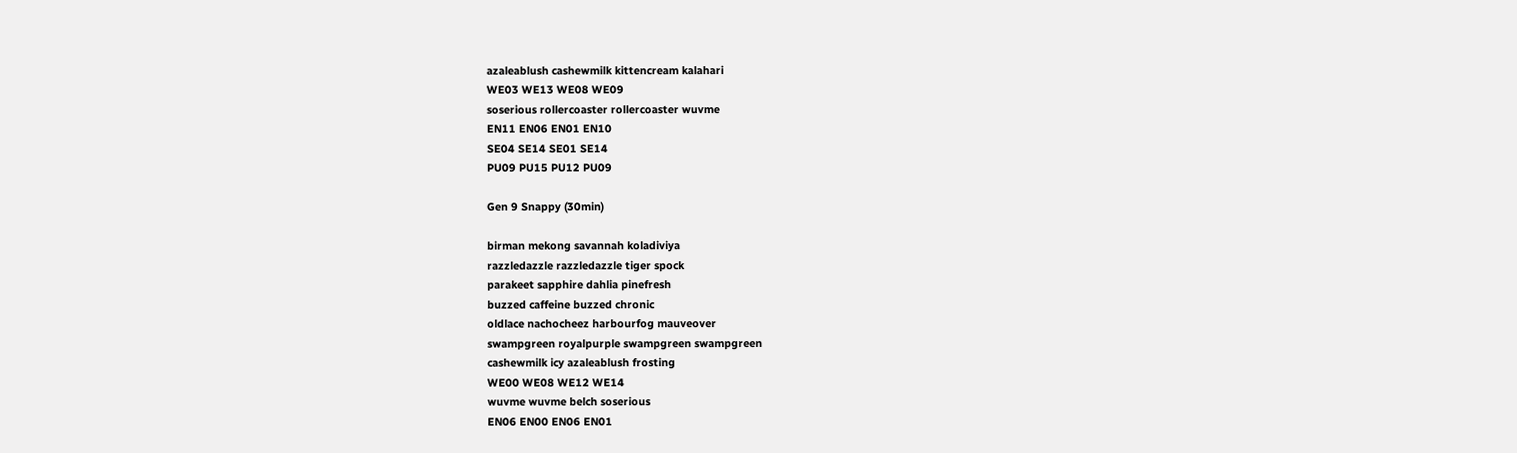azaleablush cashewmilk kittencream kalahari
WE03 WE13 WE08 WE09
soserious rollercoaster rollercoaster wuvme
EN11 EN06 EN01 EN10
SE04 SE14 SE01 SE14
PU09 PU15 PU12 PU09

Gen 9 Snappy (30min)

birman mekong savannah koladiviya
razzledazzle razzledazzle tiger spock
parakeet sapphire dahlia pinefresh
buzzed caffeine buzzed chronic
oldlace nachocheez harbourfog mauveover
swampgreen royalpurple swampgreen swampgreen
cashewmilk icy azaleablush frosting
WE00 WE08 WE12 WE14
wuvme wuvme belch soserious
EN06 EN00 EN06 EN01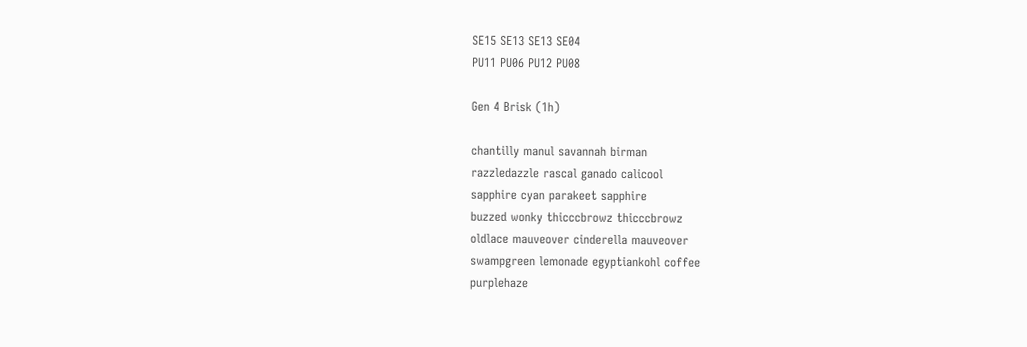SE15 SE13 SE13 SE04
PU11 PU06 PU12 PU08

Gen 4 Brisk (1h)

chantilly manul savannah birman
razzledazzle rascal ganado calicool
sapphire cyan parakeet sapphire
buzzed wonky thicccbrowz thicccbrowz
oldlace mauveover cinderella mauveover
swampgreen lemonade egyptiankohl coffee
purplehaze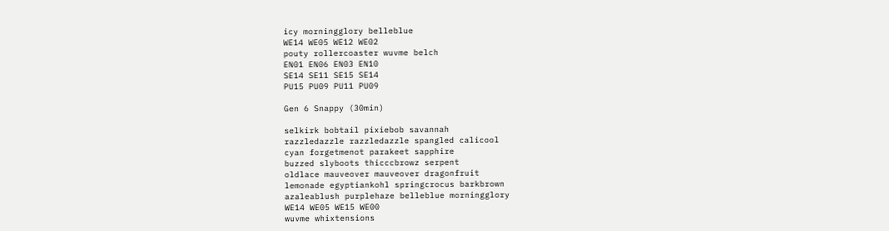icy morningglory belleblue
WE14 WE05 WE12 WE02
pouty rollercoaster wuvme belch
EN01 EN06 EN03 EN10
SE14 SE11 SE15 SE14
PU15 PU09 PU11 PU09

Gen 6 Snappy (30min)

selkirk bobtail pixiebob savannah
razzledazzle razzledazzle spangled calicool
cyan forgetmenot parakeet sapphire
buzzed slyboots thicccbrowz serpent
oldlace mauveover mauveover dragonfruit
lemonade egyptiankohl springcrocus barkbrown
azaleablush purplehaze belleblue morningglory
WE14 WE05 WE15 WE00
wuvme whixtensions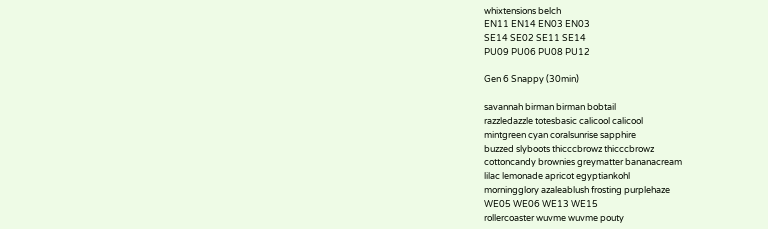whixtensions belch
EN11 EN14 EN03 EN03
SE14 SE02 SE11 SE14
PU09 PU06 PU08 PU12

Gen 6 Snappy (30min)

savannah birman birman bobtail
razzledazzle totesbasic calicool calicool
mintgreen cyan coralsunrise sapphire
buzzed slyboots thicccbrowz thicccbrowz
cottoncandy brownies greymatter bananacream
lilac lemonade apricot egyptiankohl
morningglory azaleablush frosting purplehaze
WE05 WE06 WE13 WE15
rollercoaster wuvme wuvme pouty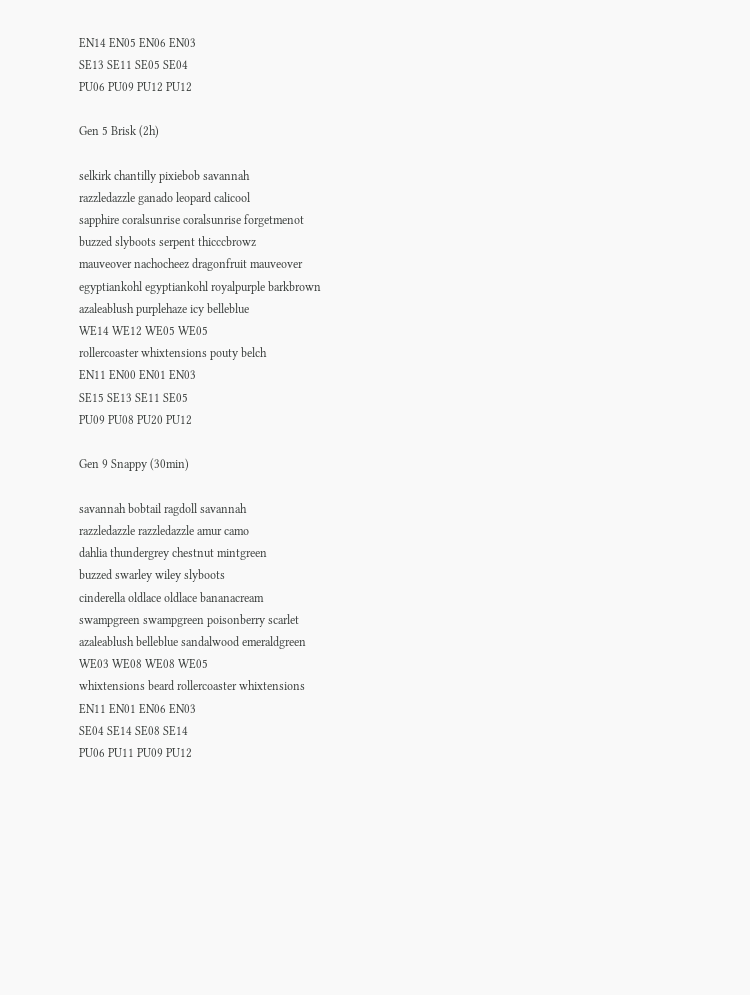EN14 EN05 EN06 EN03
SE13 SE11 SE05 SE04
PU06 PU09 PU12 PU12

Gen 5 Brisk (2h)

selkirk chantilly pixiebob savannah
razzledazzle ganado leopard calicool
sapphire coralsunrise coralsunrise forgetmenot
buzzed slyboots serpent thicccbrowz
mauveover nachocheez dragonfruit mauveover
egyptiankohl egyptiankohl royalpurple barkbrown
azaleablush purplehaze icy belleblue
WE14 WE12 WE05 WE05
rollercoaster whixtensions pouty belch
EN11 EN00 EN01 EN03
SE15 SE13 SE11 SE05
PU09 PU08 PU20 PU12

Gen 9 Snappy (30min)

savannah bobtail ragdoll savannah
razzledazzle razzledazzle amur camo
dahlia thundergrey chestnut mintgreen
buzzed swarley wiley slyboots
cinderella oldlace oldlace bananacream
swampgreen swampgreen poisonberry scarlet
azaleablush belleblue sandalwood emeraldgreen
WE03 WE08 WE08 WE05
whixtensions beard rollercoaster whixtensions
EN11 EN01 EN06 EN03
SE04 SE14 SE08 SE14
PU06 PU11 PU09 PU12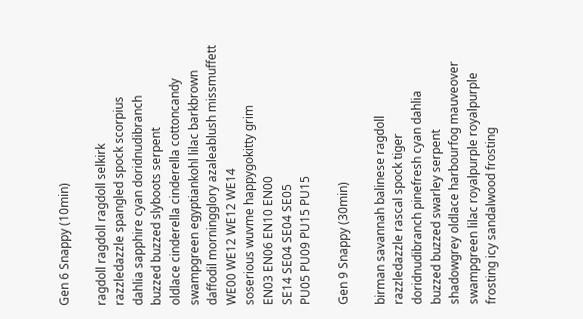Gen 6 Snappy (10min)

ragdoll ragdoll ragdoll selkirk
razzledazzle spangled spock scorpius
dahlia sapphire cyan doridnudibranch
buzzed buzzed slyboots serpent
oldlace cinderella cinderella cottoncandy
swampgreen egyptiankohl lilac barkbrown
daffodil morningglory azaleablush missmuffett
WE00 WE12 WE12 WE14
soserious wuvme happygokitty grim
EN03 EN06 EN10 EN00
SE14 SE04 SE04 SE05
PU05 PU09 PU15 PU15

Gen 9 Snappy (30min)

birman savannah balinese ragdoll
razzledazzle rascal spock tiger
doridnudibranch pinefresh cyan dahlia
buzzed buzzed swarley serpent
shadowgrey oldlace harbourfog mauveover
swampgreen lilac royalpurple royalpurple
frosting icy sandalwood frosting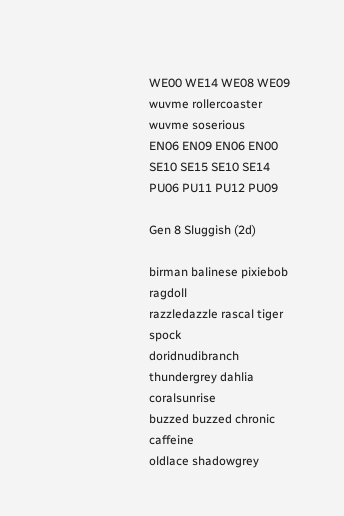WE00 WE14 WE08 WE09
wuvme rollercoaster wuvme soserious
EN06 EN09 EN06 EN00
SE10 SE15 SE10 SE14
PU06 PU11 PU12 PU09

Gen 8 Sluggish (2d)

birman balinese pixiebob ragdoll
razzledazzle rascal tiger spock
doridnudibranch thundergrey dahlia coralsunrise
buzzed buzzed chronic caffeine
oldlace shadowgrey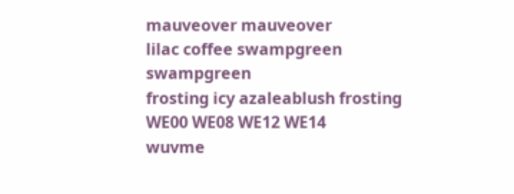mauveover mauveover
lilac coffee swampgreen swampgreen
frosting icy azaleablush frosting
WE00 WE08 WE12 WE14
wuvme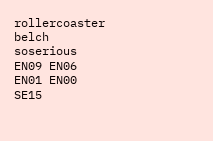rollercoaster belch soserious
EN09 EN06 EN01 EN00
SE15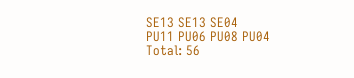SE13 SE13 SE04
PU11 PU06 PU08 PU04
Total: 56